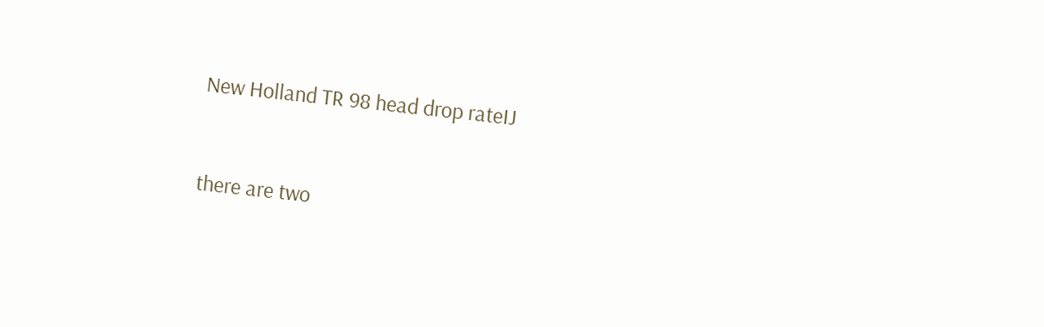New Holland TR 98 head drop rateIJ


there are two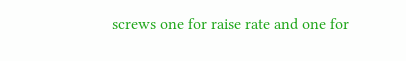screws one for raise rate and one for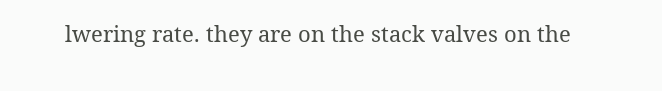lwering rate. they are on the stack valves on the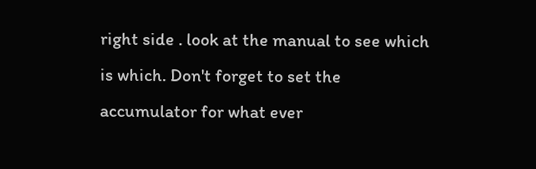right side . look at the manual to see which is which. Don't forget to set the accumulator for what ever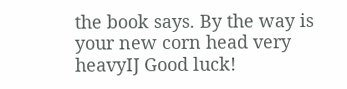the book says. By the way is your new corn head very heavyIJ Good luck!